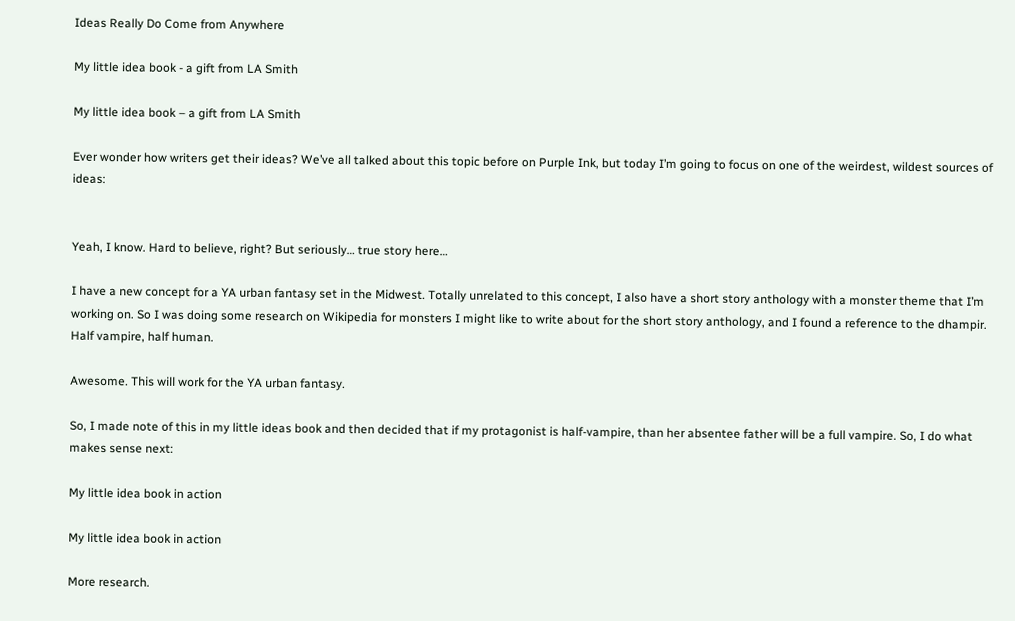Ideas Really Do Come from Anywhere

My little idea book - a gift from LA Smith

My little idea book – a gift from LA Smith

Ever wonder how writers get their ideas? We’ve all talked about this topic before on Purple Ink, but today I’m going to focus on one of the weirdest, wildest sources of ideas:


Yeah, I know. Hard to believe, right? But seriously… true story here…

I have a new concept for a YA urban fantasy set in the Midwest. Totally unrelated to this concept, I also have a short story anthology with a monster theme that I’m working on. So I was doing some research on Wikipedia for monsters I might like to write about for the short story anthology, and I found a reference to the dhampir. Half vampire, half human.

Awesome. This will work for the YA urban fantasy.

So, I made note of this in my little ideas book and then decided that if my protagonist is half-vampire, than her absentee father will be a full vampire. So, I do what makes sense next:

My little idea book in action

My little idea book in action

More research.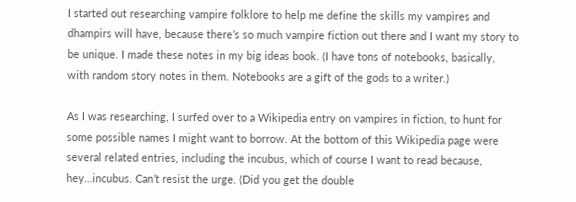I started out researching vampire folklore to help me define the skills my vampires and dhampirs will have, because there’s so much vampire fiction out there and I want my story to be unique. I made these notes in my big ideas book. (I have tons of notebooks, basically, with random story notes in them. Notebooks are a gift of the gods to a writer.)

As I was researching, I surfed over to a Wikipedia entry on vampires in fiction, to hunt for some possible names I might want to borrow. At the bottom of this Wikipedia page were several related entries, including the incubus, which of course I want to read because, hey…incubus. Can’t resist the urge. (Did you get the double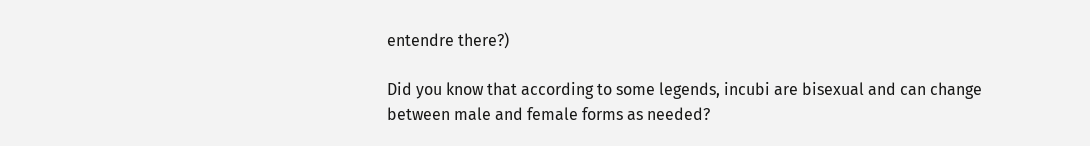entendre there?)

Did you know that according to some legends, incubi are bisexual and can change between male and female forms as needed?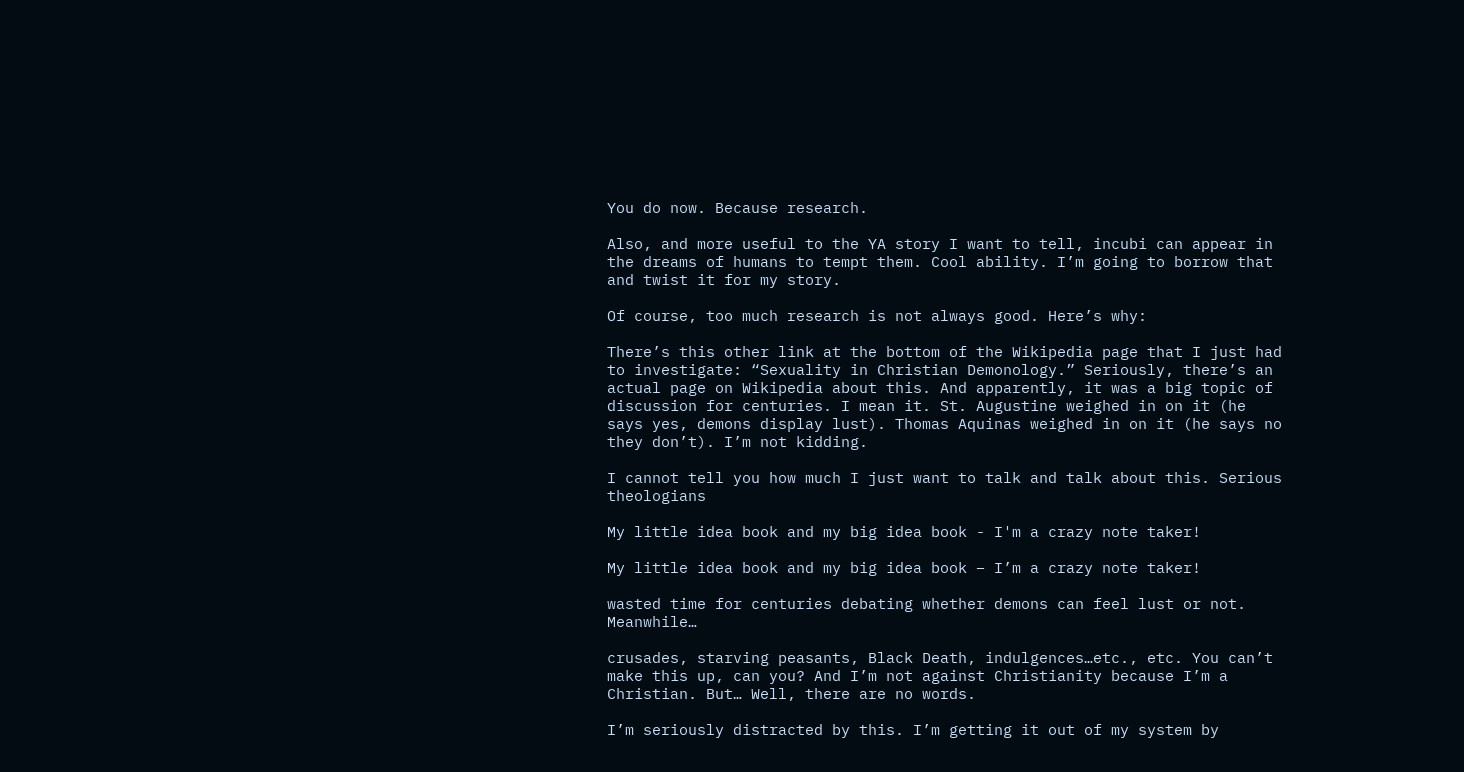You do now. Because research.

Also, and more useful to the YA story I want to tell, incubi can appear in the dreams of humans to tempt them. Cool ability. I’m going to borrow that and twist it for my story.

Of course, too much research is not always good. Here’s why:

There’s this other link at the bottom of the Wikipedia page that I just had to investigate: “Sexuality in Christian Demonology.” Seriously, there’s an actual page on Wikipedia about this. And apparently, it was a big topic of discussion for centuries. I mean it. St. Augustine weighed in on it (he says yes, demons display lust). Thomas Aquinas weighed in on it (he says no they don’t). I’m not kidding.

I cannot tell you how much I just want to talk and talk about this. Serious theologians

My little idea book and my big idea book - I'm a crazy note taker!

My little idea book and my big idea book – I’m a crazy note taker!

wasted time for centuries debating whether demons can feel lust or not. Meanwhile…

crusades, starving peasants, Black Death, indulgences…etc., etc. You can’t make this up, can you? And I’m not against Christianity because I’m a Christian. But… Well, there are no words.

I’m seriously distracted by this. I’m getting it out of my system by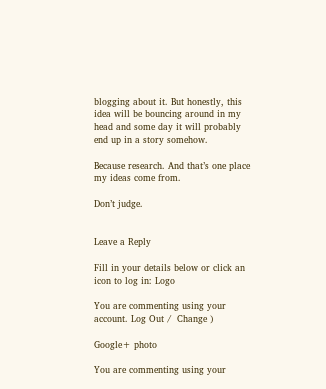blogging about it. But honestly, this idea will be bouncing around in my head and some day it will probably end up in a story somehow.

Because research. And that’s one place my ideas come from.

Don’t judge.


Leave a Reply

Fill in your details below or click an icon to log in: Logo

You are commenting using your account. Log Out /  Change )

Google+ photo

You are commenting using your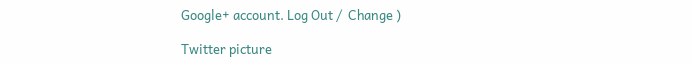Google+ account. Log Out /  Change )

Twitter picture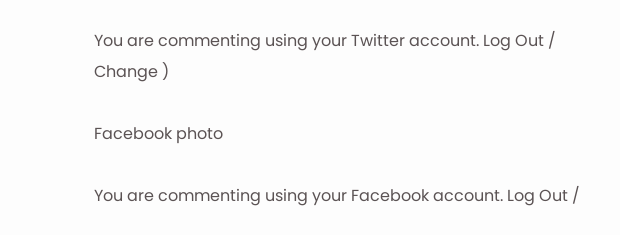You are commenting using your Twitter account. Log Out /  Change )

Facebook photo

You are commenting using your Facebook account. Log Out /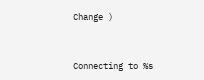Change )


Connecting to %s